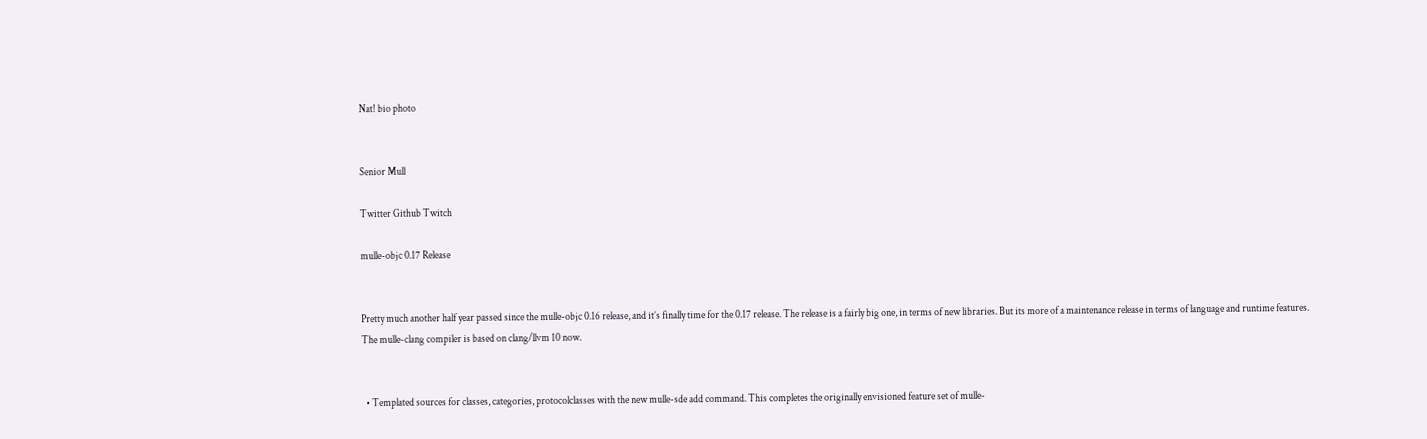Nat! bio photo


Senior Mull

Twitter Github Twitch

mulle-objc 0.17 Release


Pretty much another half year passed since the mulle-objc 0.16 release, and it’s finally time for the 0.17 release. The release is a fairly big one, in terms of new libraries. But its more of a maintenance release in terms of language and runtime features. The mulle-clang compiler is based on clang/llvm 10 now.


  • Templated sources for classes, categories, protocolclasses with the new mulle-sde add command. This completes the originally envisioned feature set of mulle-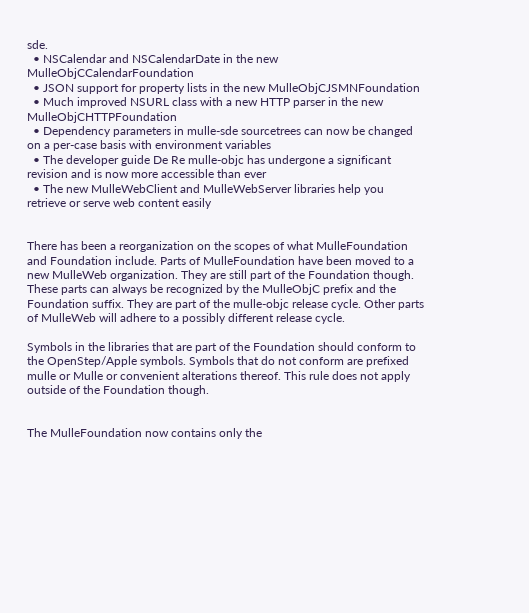sde.
  • NSCalendar and NSCalendarDate in the new MulleObjCCalendarFoundation
  • JSON support for property lists in the new MulleObjCJSMNFoundation
  • Much improved NSURL class with a new HTTP parser in the new MulleObjCHTTPFoundation
  • Dependency parameters in mulle-sde sourcetrees can now be changed on a per-case basis with environment variables
  • The developer guide De Re mulle-objc has undergone a significant revision and is now more accessible than ever
  • The new MulleWebClient and MulleWebServer libraries help you retrieve or serve web content easily


There has been a reorganization on the scopes of what MulleFoundation and Foundation include. Parts of MulleFoundation have been moved to a new MulleWeb organization. They are still part of the Foundation though. These parts can always be recognized by the MulleObjC prefix and the Foundation suffix. They are part of the mulle-objc release cycle. Other parts of MulleWeb will adhere to a possibly different release cycle.

Symbols in the libraries that are part of the Foundation should conform to the OpenStep/Apple symbols. Symbols that do not conform are prefixed mulle or Mulle or convenient alterations thereof. This rule does not apply outside of the Foundation though.


The MulleFoundation now contains only the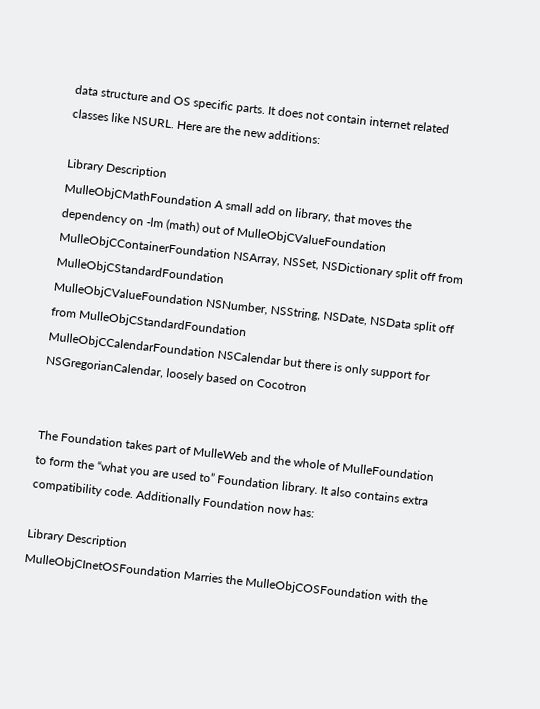data structure and OS specific parts. It does not contain internet related classes like NSURL. Here are the new additions:

Library Description
MulleObjCMathFoundation A small add on library, that moves the dependency on -lm (math) out of MulleObjCValueFoundation
MulleObjCContainerFoundation NSArray, NSSet, NSDictionary split off from MulleObjCStandardFoundation
MulleObjCValueFoundation NSNumber, NSString, NSDate, NSData split off from MulleObjCStandardFoundation
MulleObjCCalendarFoundation NSCalendar but there is only support for NSGregorianCalendar, loosely based on Cocotron


The Foundation takes part of MulleWeb and the whole of MulleFoundation to form the “what you are used to” Foundation library. It also contains extra compatibility code. Additionally Foundation now has:

Library Description
MulleObjCInetOSFoundation Marries the MulleObjCOSFoundation with the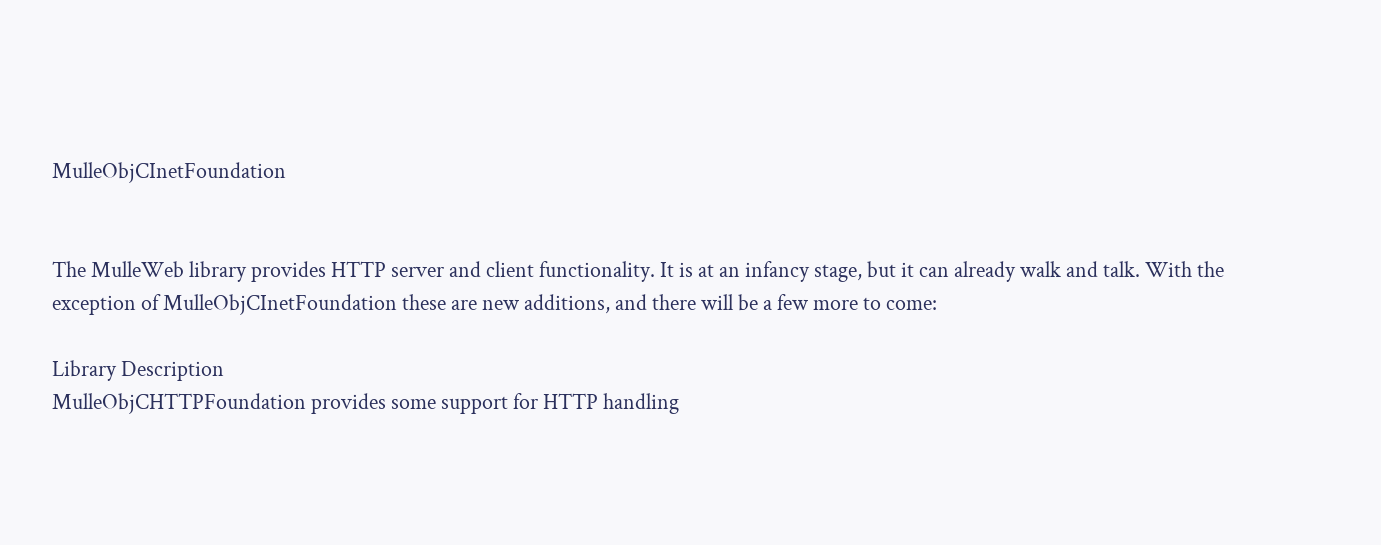MulleObjCInetFoundation


The MulleWeb library provides HTTP server and client functionality. It is at an infancy stage, but it can already walk and talk. With the exception of MulleObjCInetFoundation these are new additions, and there will be a few more to come:

Library Description
MulleObjCHTTPFoundation provides some support for HTTP handling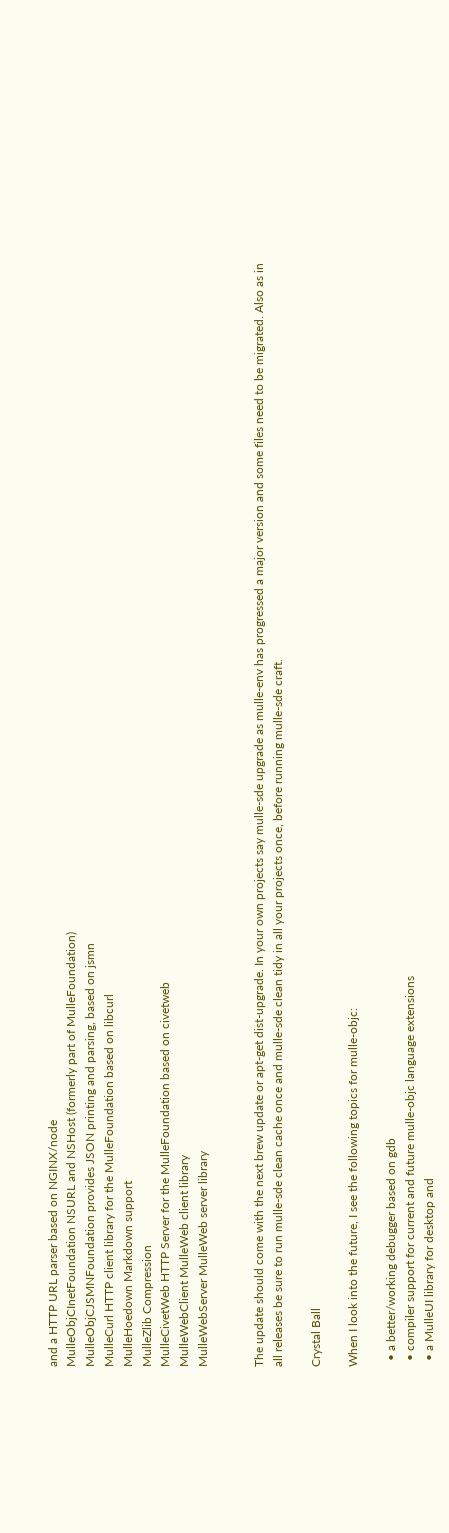and a HTTP URL parser based on NGINX/node
MulleObjCInetFoundation NSURL and NSHost (formerly part of MulleFoundation)
MulleObjCJSMNFoundation provides JSON printing and parsing, based on jsmn
MulleCurl HTTP client library for the MulleFoundation based on libcurl
MulleHoedown Markdown support
MulleZlib Compression
MulleCivetWeb HTTP Server for the MulleFoundation based on civetweb
MulleWebClient MulleWeb client library
MulleWebServer MulleWeb server library


The update should come with the next brew update or apt-get dist-upgrade. In your own projects say mulle-sde upgrade as mulle-env has progressed a major version and some files need to be migrated. Also as in all releases be sure to run mulle-sde clean cache once and mulle-sde clean tidy in all your projects once, before running mulle-sde craft.

Crystal Ball

When I look into the future, I see the following topics for mulle-objc:

  • a better/working debugger based on gdb
  • compiler support for current and future mulle-objc language extensions
  • a MulleUI library for desktop and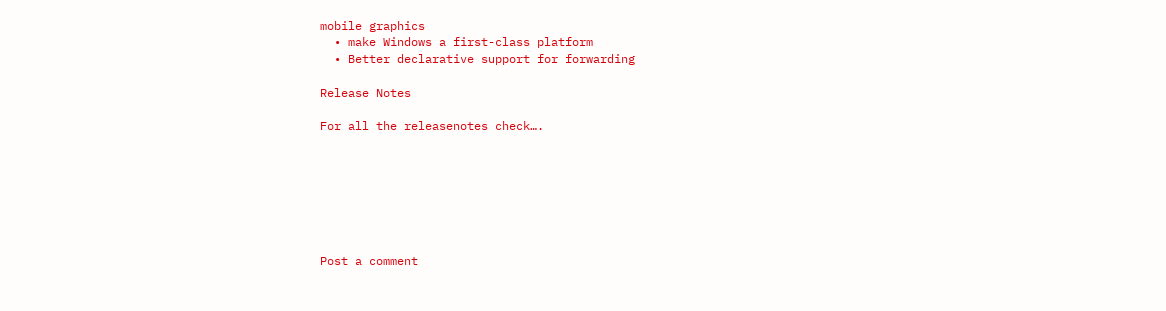mobile graphics
  • make Windows a first-class platform
  • Better declarative support for forwarding

Release Notes

For all the releasenotes check….







Post a comment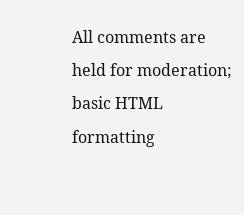All comments are held for moderation; basic HTML formatting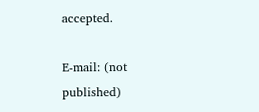accepted.

E-mail: (not published)